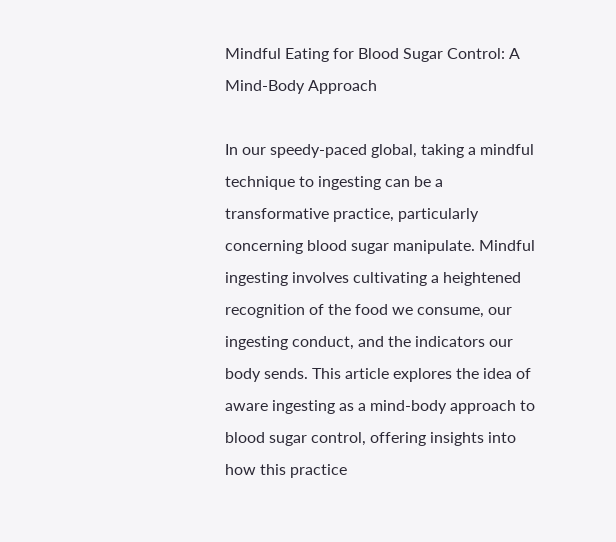Mindful Eating for Blood Sugar Control: A Mind-Body Approach

In our speedy-paced global, taking a mindful technique to ingesting can be a transformative practice, particularly concerning blood sugar manipulate. Mindful ingesting involves cultivating a heightened recognition of the food we consume, our ingesting conduct, and the indicators our body sends. This article explores the idea of aware ingesting as a mind-body approach to blood sugar control, offering insights into how this practice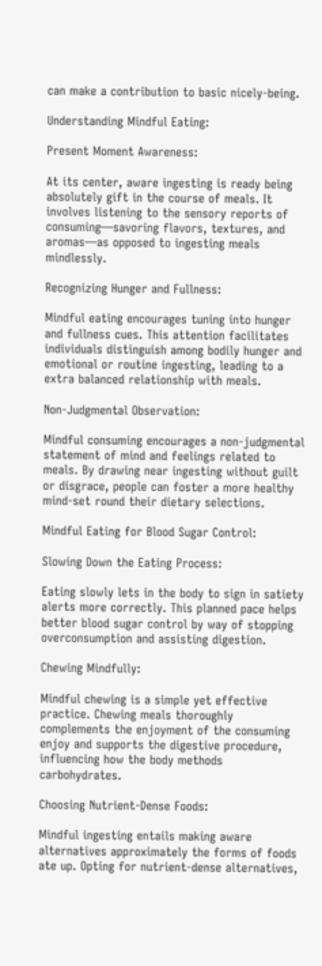can make a contribution to basic nicely-being.

Understanding Mindful Eating:

Present Moment Awareness:

At its center, aware ingesting is ready being absolutely gift in the course of meals. It involves listening to the sensory reports of consuming—savoring flavors, textures, and aromas—as opposed to ingesting meals mindlessly.

Recognizing Hunger and Fullness:

Mindful eating encourages tuning into hunger and fullness cues. This attention facilitates individuals distinguish among bodily hunger and emotional or routine ingesting, leading to a extra balanced relationship with meals.

Non-Judgmental Observation:

Mindful consuming encourages a non-judgmental statement of mind and feelings related to meals. By drawing near ingesting without guilt or disgrace, people can foster a more healthy mind-set round their dietary selections.

Mindful Eating for Blood Sugar Control:

Slowing Down the Eating Process:

Eating slowly lets in the body to sign in satiety alerts more correctly. This planned pace helps better blood sugar control by way of stopping overconsumption and assisting digestion.

Chewing Mindfully:

Mindful chewing is a simple yet effective practice. Chewing meals thoroughly complements the enjoyment of the consuming enjoy and supports the digestive procedure, influencing how the body methods carbohydrates.

Choosing Nutrient-Dense Foods:

Mindful ingesting entails making aware alternatives approximately the forms of foods ate up. Opting for nutrient-dense alternatives,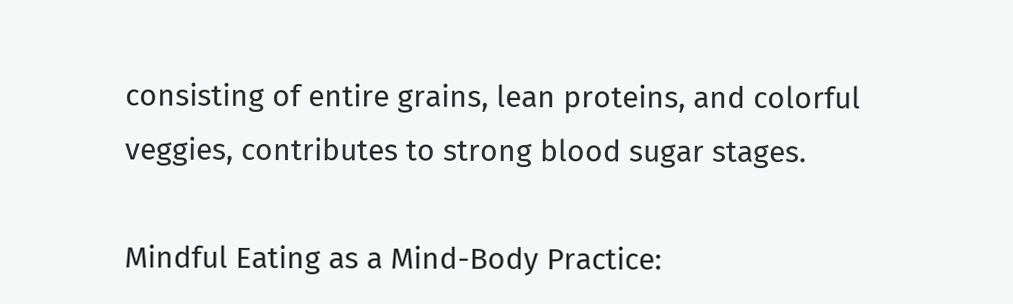consisting of entire grains, lean proteins, and colorful veggies, contributes to strong blood sugar stages.

Mindful Eating as a Mind-Body Practice: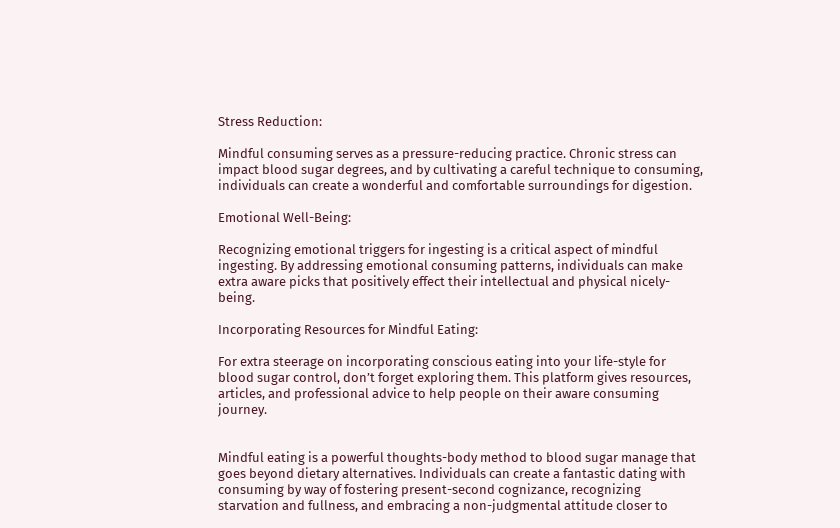Stress Reduction:

Mindful consuming serves as a pressure-reducing practice. Chronic stress can impact blood sugar degrees, and by cultivating a careful technique to consuming, individuals can create a wonderful and comfortable surroundings for digestion.

Emotional Well-Being:

Recognizing emotional triggers for ingesting is a critical aspect of mindful ingesting. By addressing emotional consuming patterns, individuals can make extra aware picks that positively effect their intellectual and physical nicely-being.

Incorporating Resources for Mindful Eating:

For extra steerage on incorporating conscious eating into your life-style for blood sugar control, don’t forget exploring them. This platform gives resources, articles, and professional advice to help people on their aware consuming journey.


Mindful eating is a powerful thoughts-body method to blood sugar manage that goes beyond dietary alternatives. Individuals can create a fantastic dating with consuming by way of fostering present-second cognizance, recognizing starvation and fullness, and embracing a non-judgmental attitude closer to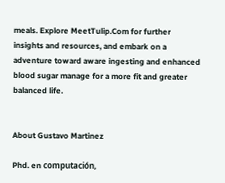meals. Explore MeetTulip.Com for further insights and resources, and embark on a adventure toward aware ingesting and enhanced blood sugar manage for a more fit and greater balanced life.


About Gustavo Martinez

Phd. en computación,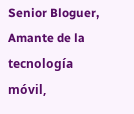Senior Bloguer, Amante de la tecnología móvil,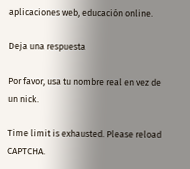aplicaciones web, educación online.

Deja una respuesta

Por favor, usa tu nombre real en vez de un nick.

Time limit is exhausted. Please reload CAPTCHA.